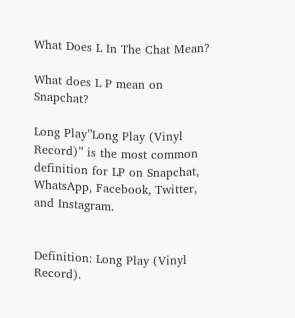What Does L In The Chat Mean?

What does L P mean on Snapchat?

Long Play”Long Play (Vinyl Record)” is the most common definition for LP on Snapchat, WhatsApp, Facebook, Twitter, and Instagram.


Definition: Long Play (Vinyl Record).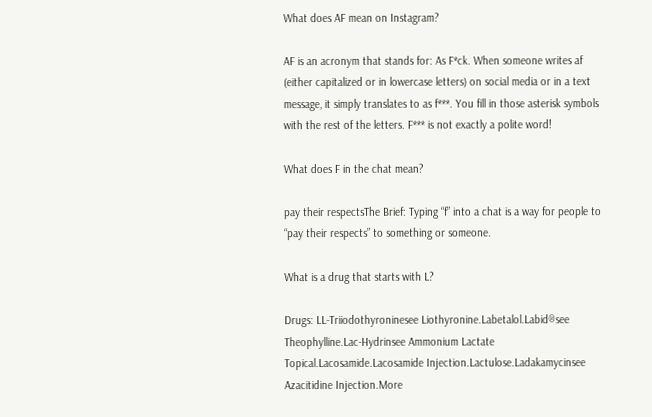What does AF mean on Instagram?

AF is an acronym that stands for: As F*ck. When someone writes af (either capitalized or in lowercase letters) on social media or in a text message, it simply translates to as f***. You fill in those asterisk symbols with the rest of the letters. F*** is not exactly a polite word!

What does F in the chat mean?

pay their respectsThe Brief: Typing “f” into a chat is a way for people to “pay their respects” to something or someone.

What is a drug that starts with L?

Drugs: LL-Triiodothyroninesee Liothyronine.Labetalol.Labid®see Theophylline.Lac-Hydrinsee Ammonium Lactate Topical.Lacosamide.Lacosamide Injection.Lactulose.Ladakamycinsee Azacitidine Injection.More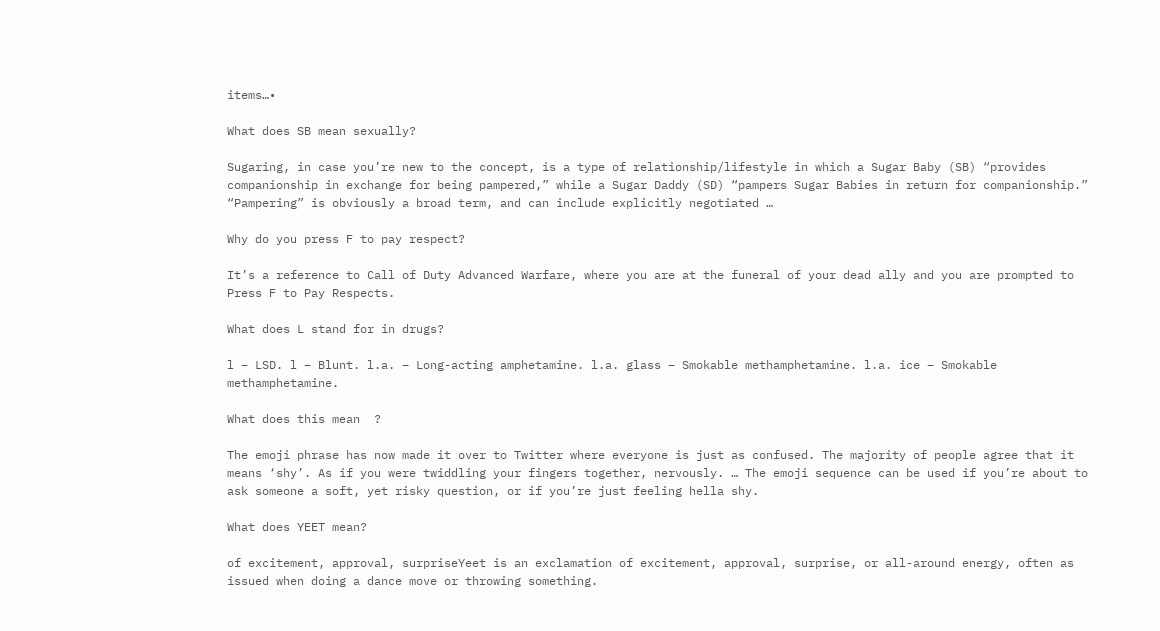items…•

What does SB mean sexually?

Sugaring, in case you’re new to the concept, is a type of relationship/lifestyle in which a Sugar Baby (SB) “provides companionship in exchange for being pampered,” while a Sugar Daddy (SD) “pampers Sugar Babies in return for companionship.” “Pampering” is obviously a broad term, and can include explicitly negotiated …

Why do you press F to pay respect?

It’s a reference to Call of Duty Advanced Warfare, where you are at the funeral of your dead ally and you are prompted to Press F to Pay Respects.

What does L stand for in drugs?

l – LSD. l – Blunt. l.a. – Long-acting amphetamine. l.a. glass – Smokable methamphetamine. l.a. ice – Smokable methamphetamine.

What does this mean  ?

The emoji phrase has now made it over to Twitter where everyone is just as confused. The majority of people agree that it means ‘shy’. As if you were twiddling your fingers together, nervously. … The emoji sequence can be used if you’re about to ask someone a soft, yet risky question, or if you’re just feeling hella shy.

What does YEET mean?

of excitement, approval, surpriseYeet is an exclamation of excitement, approval, surprise, or all-around energy, often as issued when doing a dance move or throwing something.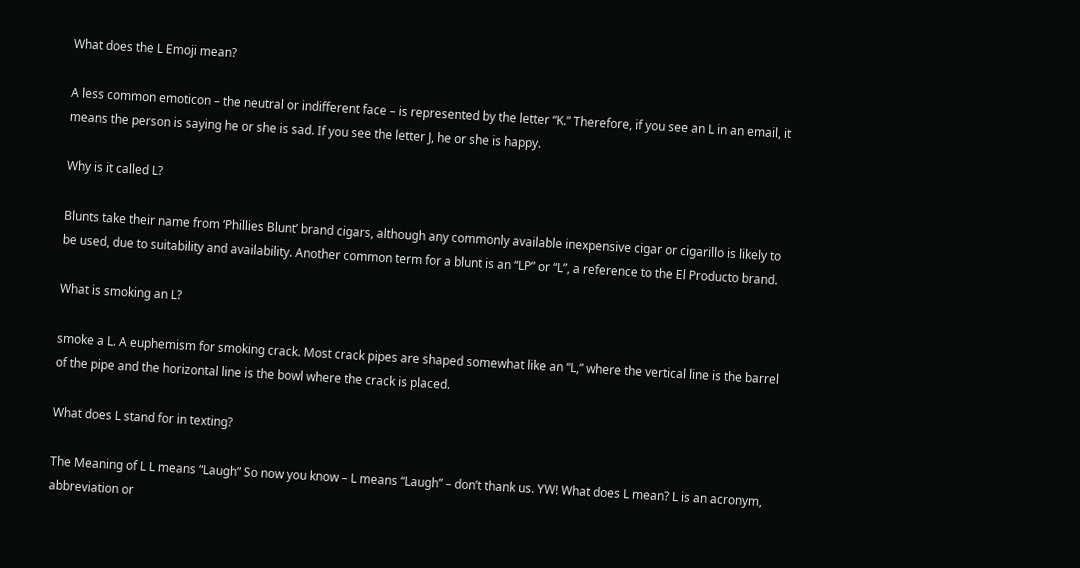What does the L Emoji mean?

A less common emoticon – the neutral or indifferent face – is represented by the letter “K.” Therefore, if you see an L in an email, it means the person is saying he or she is sad. If you see the letter J, he or she is happy.

Why is it called L?

Blunts take their name from ‘Phillies Blunt’ brand cigars, although any commonly available inexpensive cigar or cigarillo is likely to be used, due to suitability and availability. Another common term for a blunt is an “LP” or “L”, a reference to the El Producto brand.

What is smoking an L?

smoke a L. A euphemism for smoking crack. Most crack pipes are shaped somewhat like an “L,” where the vertical line is the barrel of the pipe and the horizontal line is the bowl where the crack is placed.

What does L stand for in texting?

The Meaning of L L means “Laugh” So now you know – L means “Laugh” – don’t thank us. YW! What does L mean? L is an acronym, abbreviation or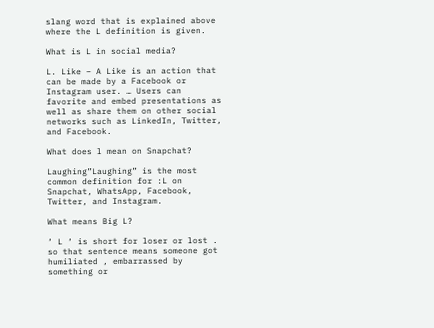slang word that is explained above where the L definition is given.

What is L in social media?

L. Like – A Like is an action that can be made by a Facebook or Instagram user. … Users can favorite and embed presentations as well as share them on other social networks such as LinkedIn, Twitter, and Facebook.

What does l mean on Snapchat?

Laughing”Laughing” is the most common definition for :L on Snapchat, WhatsApp, Facebook, Twitter, and Instagram.

What means Big L?

‘ L ‘ is short for loser or lost . so that sentence means someone got humiliated , embarrassed by something or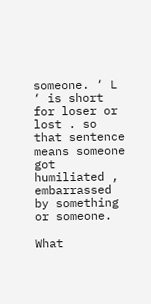someone. ‘ L ‘ is short for loser or lost . so that sentence means someone got humiliated , embarrassed by something or someone.

What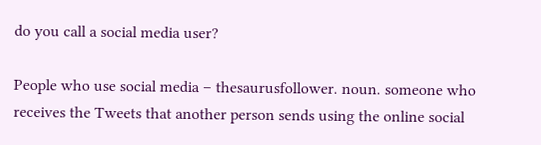do you call a social media user?

People who use social media – thesaurusfollower. noun. someone who receives the Tweets that another person sends using the online social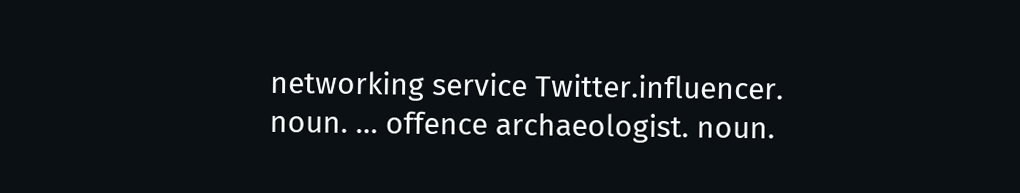networking service Twitter.influencer. noun. … offence archaeologist. noun.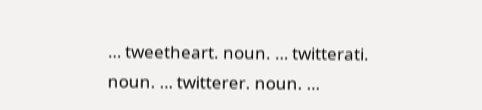… tweetheart. noun. … twitterati. noun. … twitterer. noun. …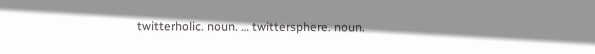twitterholic. noun. … twittersphere. noun.